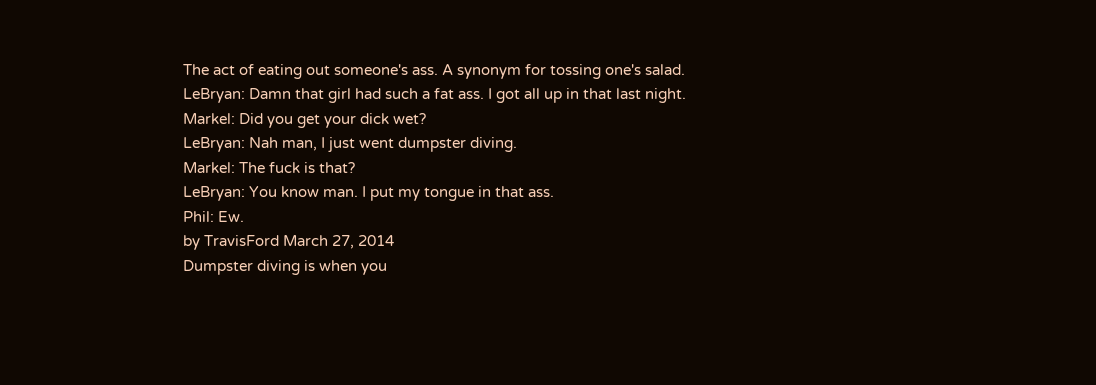The act of eating out someone's ass. A synonym for tossing one's salad.
LeBryan: Damn that girl had such a fat ass. I got all up in that last night.
Markel: Did you get your dick wet?
LeBryan: Nah man, I just went dumpster diving.
Markel: The fuck is that?
LeBryan: You know man. I put my tongue in that ass.
Phil: Ew.
by TravisFord March 27, 2014
Dumpster diving is when you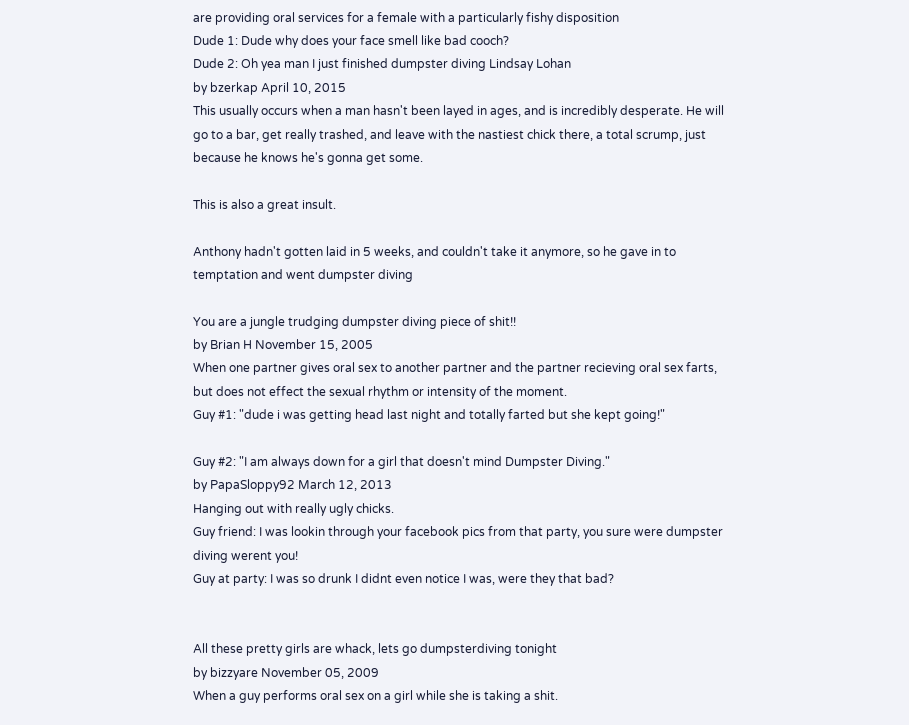are providing oral services for a female with a particularly fishy disposition
Dude 1: Dude why does your face smell like bad cooch?
Dude 2: Oh yea man I just finished dumpster diving Lindsay Lohan
by bzerkap April 10, 2015
This usually occurs when a man hasn't been layed in ages, and is incredibly desperate. He will go to a bar, get really trashed, and leave with the nastiest chick there, a total scrump, just because he knows he's gonna get some.

This is also a great insult.

Anthony hadn't gotten laid in 5 weeks, and couldn't take it anymore, so he gave in to temptation and went dumpster diving

You are a jungle trudging dumpster diving piece of shit!!
by Brian H November 15, 2005
When one partner gives oral sex to another partner and the partner recieving oral sex farts, but does not effect the sexual rhythm or intensity of the moment.
Guy #1: "dude i was getting head last night and totally farted but she kept going!"

Guy #2: "I am always down for a girl that doesn't mind Dumpster Diving."
by PapaSloppy92 March 12, 2013
Hanging out with really ugly chicks.
Guy friend: I was lookin through your facebook pics from that party, you sure were dumpster diving werent you!
Guy at party: I was so drunk I didnt even notice I was, were they that bad?


All these pretty girls are whack, lets go dumpsterdiving tonight
by bizzyare November 05, 2009
When a guy performs oral sex on a girl while she is taking a shit.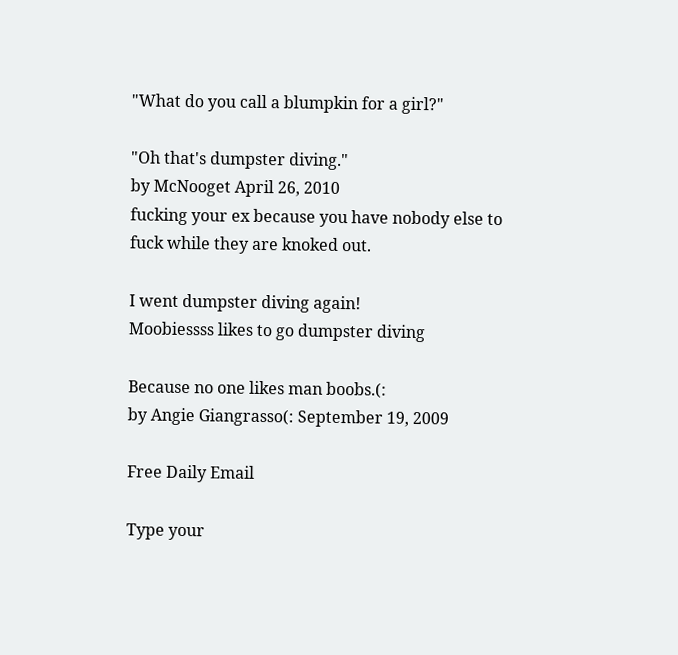"What do you call a blumpkin for a girl?"

"Oh that's dumpster diving."
by McNooget April 26, 2010
fucking your ex because you have nobody else to fuck while they are knoked out.

I went dumpster diving again!
Moobiessss likes to go dumpster diving

Because no one likes man boobs.(:
by Angie Giangrasso(: September 19, 2009

Free Daily Email

Type your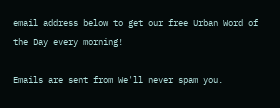email address below to get our free Urban Word of the Day every morning!

Emails are sent from We'll never spam you.